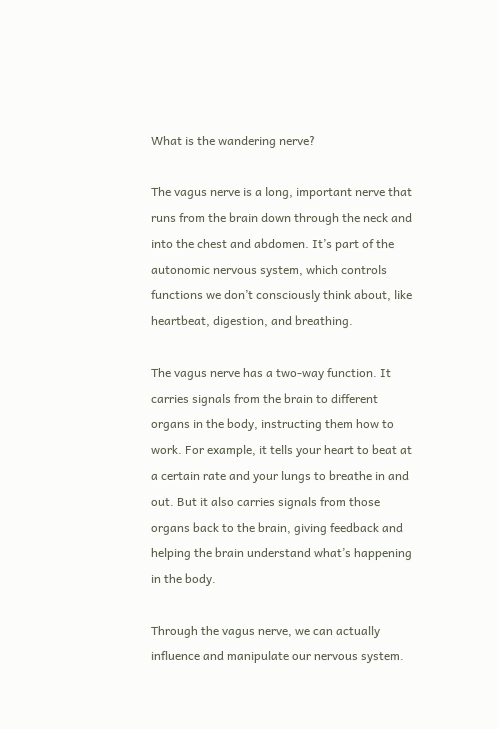What is the wandering nerve?

The vagus nerve is a long, important nerve that runs from the brain down through the neck and into the chest and abdomen. It’s part of the autonomic nervous system, which controls functions we don’t consciously think about, like heartbeat, digestion, and breathing.

The vagus nerve has a two-way function. It carries signals from the brain to different organs in the body, instructing them how to work. For example, it tells your heart to beat at a certain rate and your lungs to breathe in and out. But it also carries signals from those organs back to the brain, giving feedback and helping the brain understand what’s happening in the body.

Through the vagus nerve, we can actually influence and manipulate our nervous system.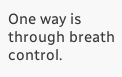One way is through breath control.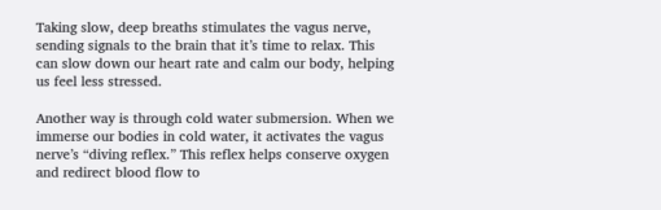Taking slow, deep breaths stimulates the vagus nerve, sending signals to the brain that it’s time to relax. This can slow down our heart rate and calm our body, helping us feel less stressed.

Another way is through cold water submersion. When we immerse our bodies in cold water, it activates the vagus nerve’s “diving reflex.” This reflex helps conserve oxygen and redirect blood flow to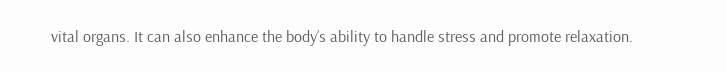vital organs. It can also enhance the body’s ability to handle stress and promote relaxation.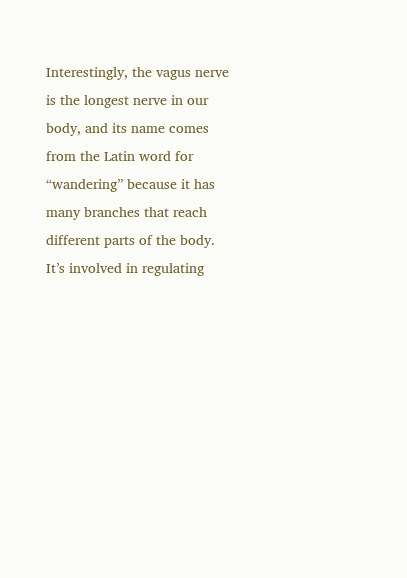Interestingly, the vagus nerve is the longest nerve in our body, and its name comes from the Latin word for “wandering” because it has many branches that reach different parts of the body. It’s involved in regulating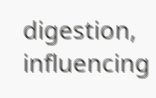digestion, influencing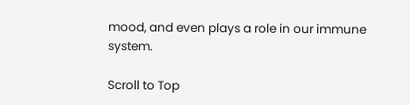mood, and even plays a role in our immune system.

Scroll to Top